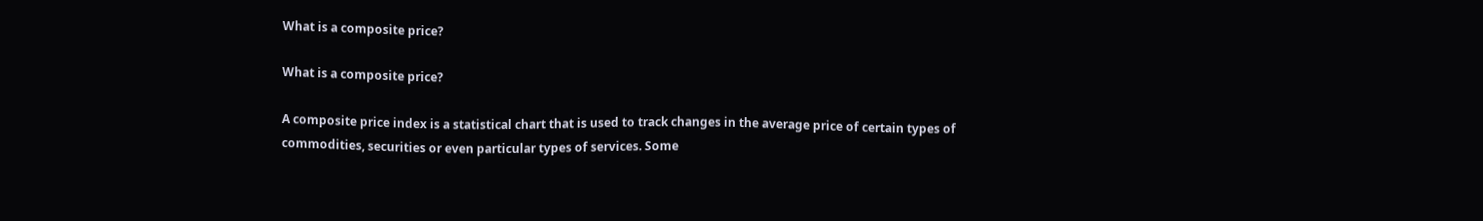What is a composite price?

What is a composite price?

A composite price index is a statistical chart that is used to track changes in the average price of certain types of commodities, securities or even particular types of services. Some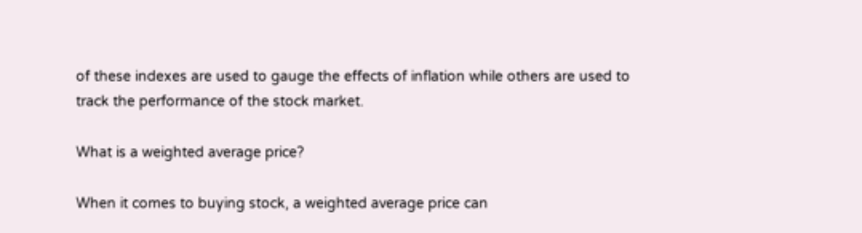of these indexes are used to gauge the effects of inflation while others are used to track the performance of the stock market.

What is a weighted average price?

When it comes to buying stock, a weighted average price can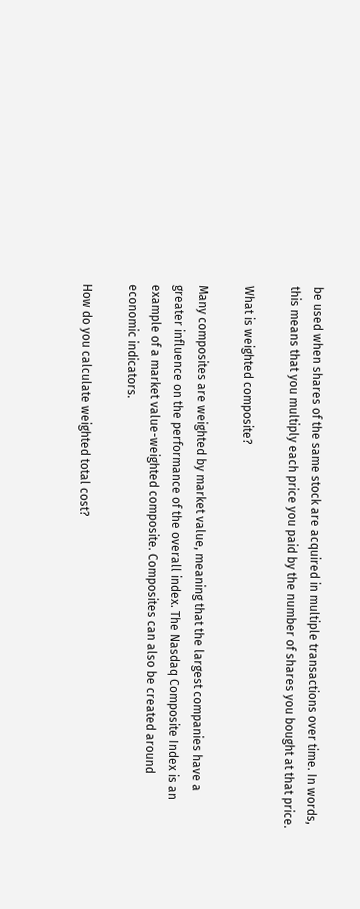be used when shares of the same stock are acquired in multiple transactions over time. In words, this means that you multiply each price you paid by the number of shares you bought at that price.

What is weighted composite?

Many composites are weighted by market value, meaning that the largest companies have a greater influence on the performance of the overall index. The Nasdaq Composite Index is an example of a market value-weighted composite. Composites can also be created around economic indicators.

How do you calculate weighted total cost?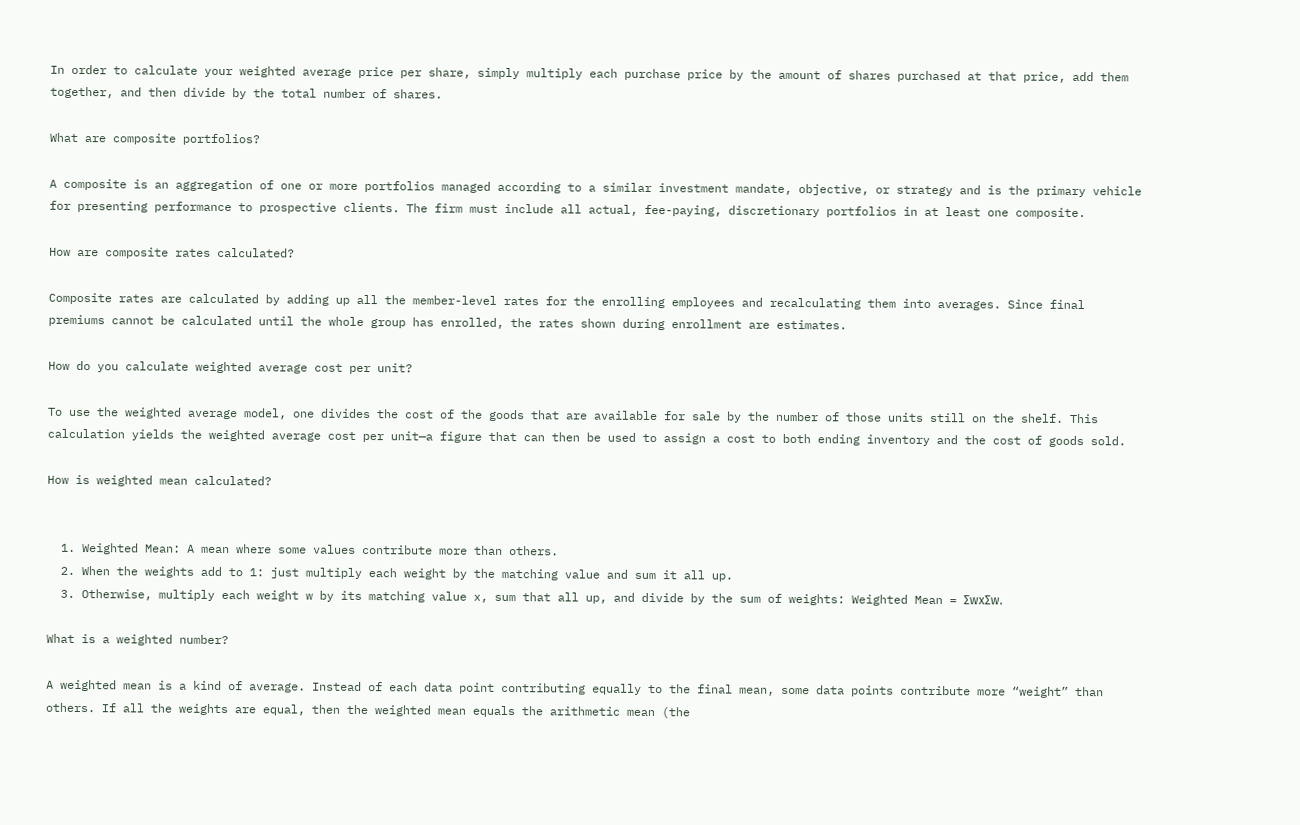In order to calculate your weighted average price per share, simply multiply each purchase price by the amount of shares purchased at that price, add them together, and then divide by the total number of shares.

What are composite portfolios?

A composite is an aggregation of one or more portfolios managed according to a similar investment mandate, objective, or strategy and is the primary vehicle for presenting performance to prospective clients. The firm must include all actual, fee-paying, discretionary portfolios in at least one composite.

How are composite rates calculated?

Composite rates are calculated by adding up all the member-level rates for the enrolling employees and recalculating them into averages. Since final premiums cannot be calculated until the whole group has enrolled, the rates shown during enrollment are estimates.

How do you calculate weighted average cost per unit?

To use the weighted average model, one divides the cost of the goods that are available for sale by the number of those units still on the shelf. This calculation yields the weighted average cost per unit—a figure that can then be used to assign a cost to both ending inventory and the cost of goods sold.

How is weighted mean calculated?


  1. Weighted Mean: A mean where some values contribute more than others.
  2. When the weights add to 1: just multiply each weight by the matching value and sum it all up.
  3. Otherwise, multiply each weight w by its matching value x, sum that all up, and divide by the sum of weights: Weighted Mean = ΣwxΣw.

What is a weighted number?

A weighted mean is a kind of average. Instead of each data point contributing equally to the final mean, some data points contribute more “weight” than others. If all the weights are equal, then the weighted mean equals the arithmetic mean (the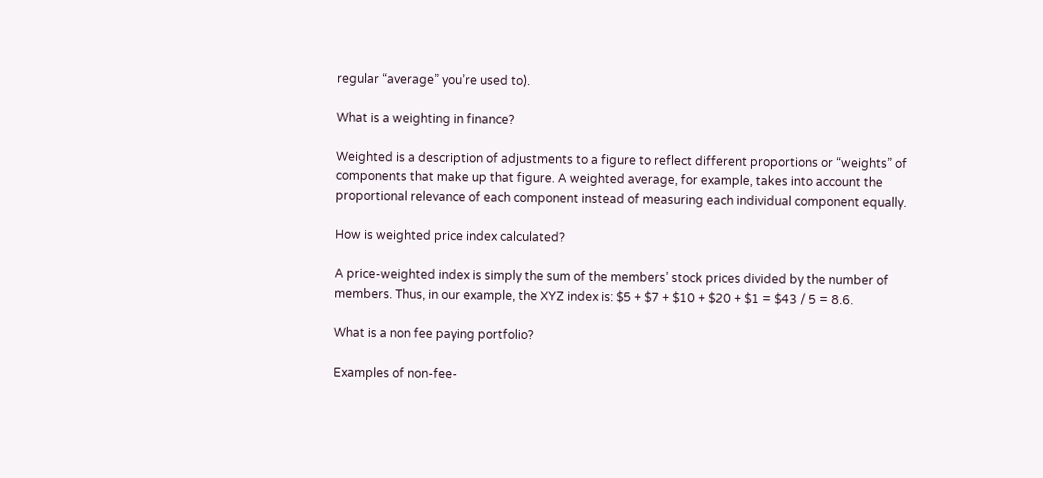regular “average” you’re used to).

What is a weighting in finance?

Weighted is a description of adjustments to a figure to reflect different proportions or “weights” of components that make up that figure. A weighted average, for example, takes into account the proportional relevance of each component instead of measuring each individual component equally.

How is weighted price index calculated?

A price-weighted index is simply the sum of the members’ stock prices divided by the number of members. Thus, in our example, the XYZ index is: $5 + $7 + $10 + $20 + $1 = $43 / 5 = 8.6.

What is a non fee paying portfolio?

Examples of non-fee-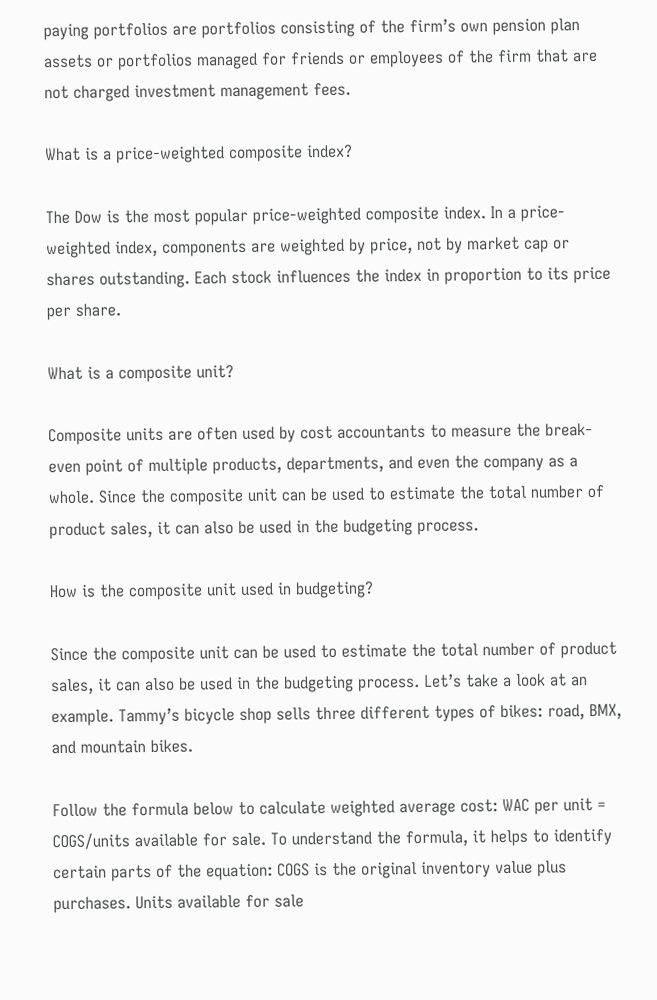paying portfolios are portfolios consisting of the firm’s own pension plan assets or portfolios managed for friends or employees of the firm that are not charged investment management fees.

What is a price-weighted composite index?

The Dow is the most popular price-weighted composite index. In a price-weighted index, components are weighted by price, not by market cap or shares outstanding. Each stock influences the index in proportion to its price per share.

What is a composite unit?

Composite units are often used by cost accountants to measure the break-even point of multiple products, departments, and even the company as a whole. Since the composite unit can be used to estimate the total number of product sales, it can also be used in the budgeting process.

How is the composite unit used in budgeting?

Since the composite unit can be used to estimate the total number of product sales, it can also be used in the budgeting process. Let’s take a look at an example. Tammy’s bicycle shop sells three different types of bikes: road, BMX, and mountain bikes.

Follow the formula below to calculate weighted average cost: WAC per unit = COGS/units available for sale. To understand the formula, it helps to identify certain parts of the equation: COGS is the original inventory value plus purchases. Units available for sale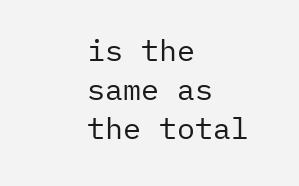is the same as the total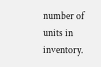number of units in inventory.